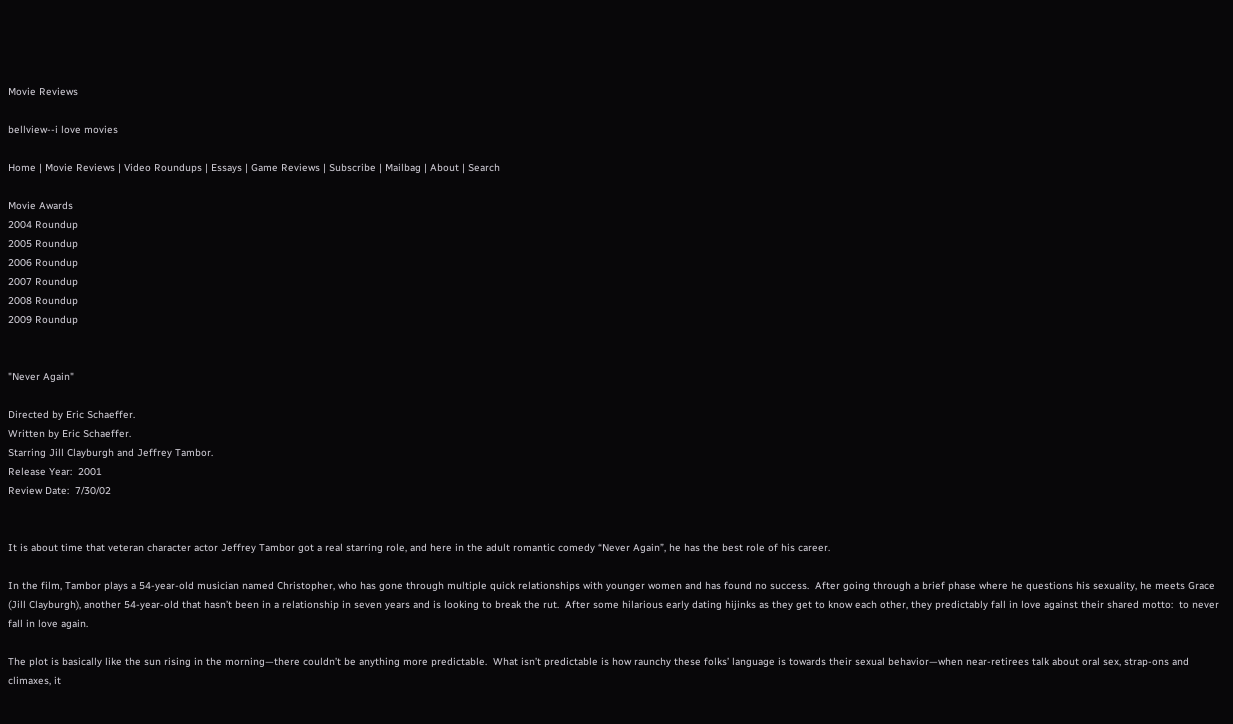Movie Reviews

bellview--i love movies

Home | Movie Reviews | Video Roundups | Essays | Game Reviews | Subscribe | Mailbag | About | Search

Movie Awards
2004 Roundup
2005 Roundup
2006 Roundup
2007 Roundup
2008 Roundup
2009 Roundup


"Never Again"

Directed by Eric Schaeffer.
Written by Eric Schaeffer.
Starring Jill Clayburgh and Jeffrey Tambor.
Release Year:  2001
Review Date:  7/30/02


It is about time that veteran character actor Jeffrey Tambor got a real starring role, and here in the adult romantic comedy “Never Again”, he has the best role of his career.

In the film, Tambor plays a 54-year-old musician named Christopher, who has gone through multiple quick relationships with younger women and has found no success.  After going through a brief phase where he questions his sexuality, he meets Grace (Jill Clayburgh), another 54-year-old that hasn’t been in a relationship in seven years and is looking to break the rut.  After some hilarious early dating hijinks as they get to know each other, they predictably fall in love against their shared motto:  to never fall in love again.

The plot is basically like the sun rising in the morning—there couldn’t be anything more predictable.  What isn’t predictable is how raunchy these folks’ language is towards their sexual behavior—when near-retirees talk about oral sex, strap-ons and climaxes, it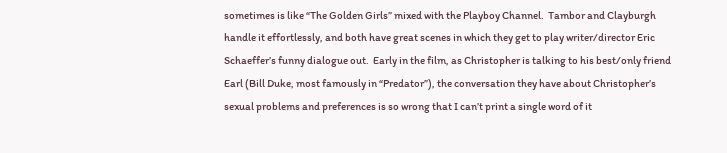sometimes is like “The Golden Girls” mixed with the Playboy Channel.  Tambor and Clayburgh handle it effortlessly, and both have great scenes in which they get to play writer/director Eric Schaeffer’s funny dialogue out.  Early in the film, as Christopher is talking to his best/only friend Earl (Bill Duke, most famously in “Predator”), the conversation they have about Christopher’s sexual problems and preferences is so wrong that I can’t print a single word of it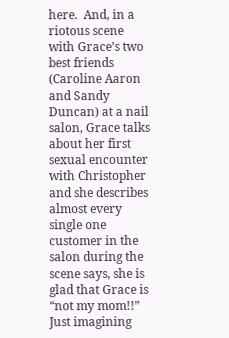here.  And, in a riotous scene with Grace’s two best friends (Caroline Aaron and Sandy Duncan) at a nail salon, Grace talks about her first sexual encounter with Christopher and she describes almost every single one customer in the salon during the scene says, she is glad that Grace is “not my mom!!”  Just imagining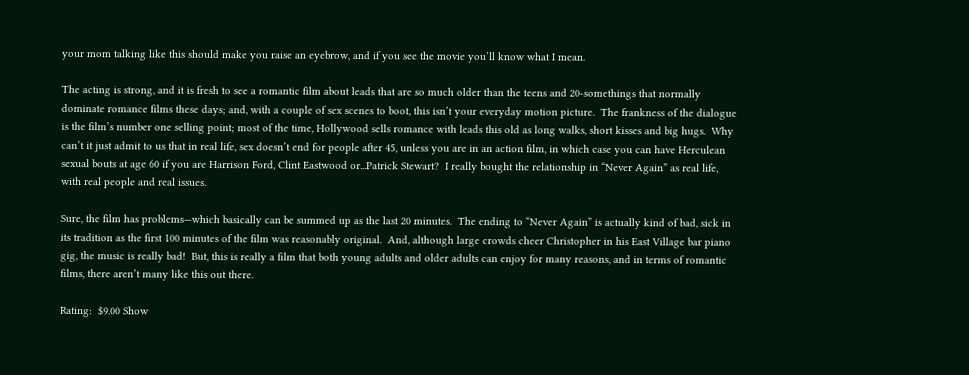your mom talking like this should make you raise an eyebrow, and if you see the movie you’ll know what I mean.

The acting is strong, and it is fresh to see a romantic film about leads that are so much older than the teens and 20-somethings that normally dominate romance films these days; and, with a couple of sex scenes to boot, this isn’t your everyday motion picture.  The frankness of the dialogue is the film’s number one selling point; most of the time, Hollywood sells romance with leads this old as long walks, short kisses and big hugs.  Why can’t it just admit to us that in real life, sex doesn’t end for people after 45, unless you are in an action film, in which case you can have Herculean sexual bouts at age 60 if you are Harrison Ford, Clint Eastwood or...Patrick Stewart?  I really bought the relationship in “Never Again” as real life, with real people and real issues.

Sure, the film has problems—which basically can be summed up as the last 20 minutes.  The ending to “Never Again” is actually kind of bad, sick in its tradition as the first 100 minutes of the film was reasonably original.  And, although large crowds cheer Christopher in his East Village bar piano gig, the music is really bad!  But, this is really a film that both young adults and older adults can enjoy for many reasons, and in terms of romantic films, there aren’t many like this out there.

Rating:  $9.00 Show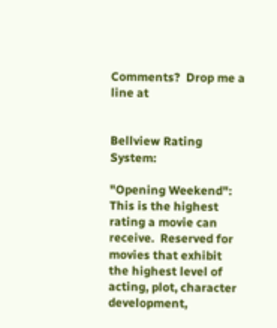Comments?  Drop me a line at


Bellview Rating System:

"Opening Weekend":  This is the highest rating a movie can receive.  Reserved for movies that exhibit the highest level of acting, plot, character development,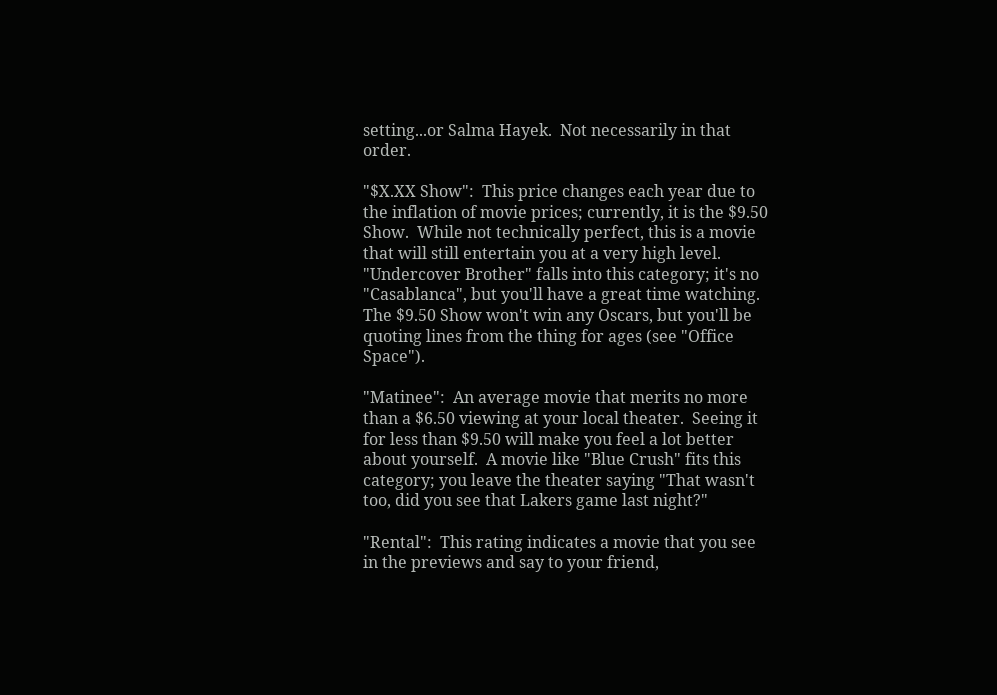setting...or Salma Hayek.  Not necessarily in that order.

"$X.XX Show":  This price changes each year due to the inflation of movie prices; currently, it is the $9.50 Show.  While not technically perfect, this is a movie that will still entertain you at a very high level.  "Undercover Brother" falls into this category; it's no "Casablanca", but you'll have a great time watching.  The $9.50 Show won't win any Oscars, but you'll be quoting lines from the thing for ages (see "Office Space").

"Matinee":  An average movie that merits no more than a $6.50 viewing at your local theater.  Seeing it for less than $9.50 will make you feel a lot better about yourself.  A movie like "Blue Crush" fits this category; you leave the theater saying "That wasn't too, did you see that Lakers game last night?"

"Rental":  This rating indicates a movie that you see in the previews and say to your friend,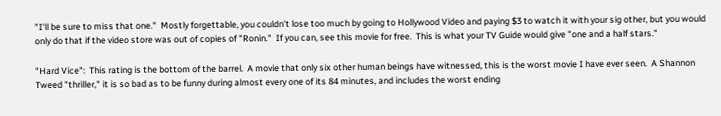"I'll be sure to miss that one."  Mostly forgettable, you couldn't lose too much by going to Hollywood Video and paying $3 to watch it with your sig other, but you would only do that if the video store was out of copies of "Ronin."  If you can, see this movie for free.  This is what your TV Guide would give "one and a half stars."

"Hard Vice":  This rating is the bottom of the barrel.  A movie that only six other human beings have witnessed, this is the worst movie I have ever seen.  A Shannon Tweed "thriller," it is so bad as to be funny during almost every one of its 84 minutes, and includes the worst ending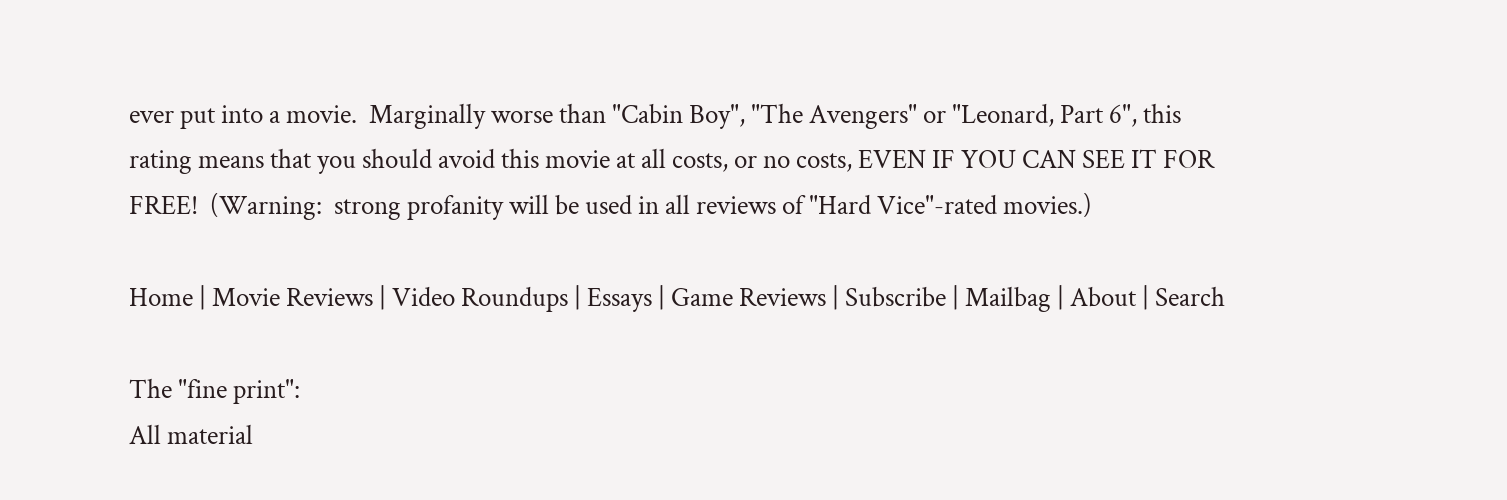ever put into a movie.  Marginally worse than "Cabin Boy", "The Avengers" or "Leonard, Part 6", this rating means that you should avoid this movie at all costs, or no costs, EVEN IF YOU CAN SEE IT FOR FREE!  (Warning:  strong profanity will be used in all reviews of "Hard Vice"-rated movies.)

Home | Movie Reviews | Video Roundups | Essays | Game Reviews | Subscribe | Mailbag | About | Search

The "fine print":
All material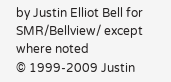by Justin Elliot Bell for SMR/Bellview/ except where noted
© 1999-2009 Justin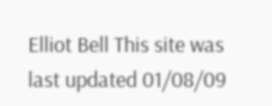Elliot Bell This site was last updated 01/08/09